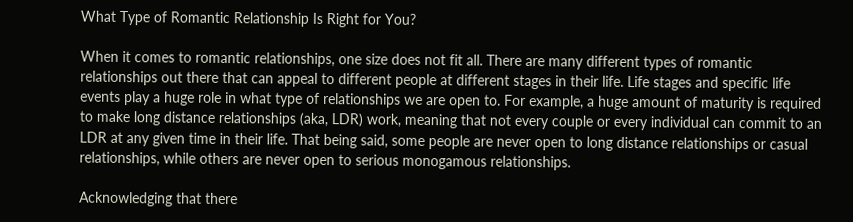What Type of Romantic Relationship Is Right for You?

When it comes to romantic relationships, one size does not fit all. There are many different types of romantic relationships out there that can appeal to different people at different stages in their life. Life stages and specific life events play a huge role in what type of relationships we are open to. For example, a huge amount of maturity is required to make long distance relationships (aka, LDR) work, meaning that not every couple or every individual can commit to an LDR at any given time in their life. That being said, some people are never open to long distance relationships or casual relationships, while others are never open to serious monogamous relationships.

Acknowledging that there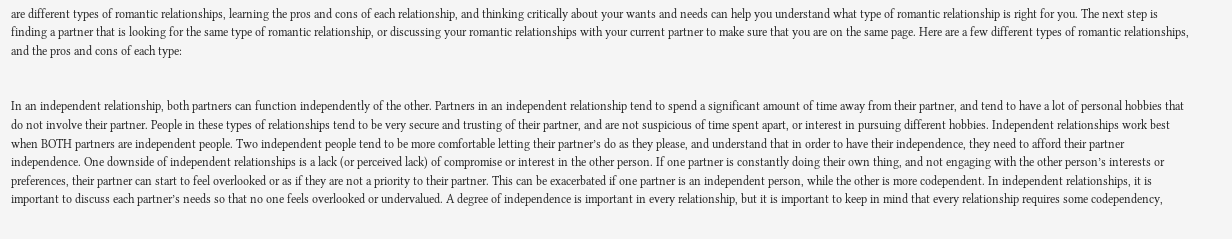are different types of romantic relationships, learning the pros and cons of each relationship, and thinking critically about your wants and needs can help you understand what type of romantic relationship is right for you. The next step is finding a partner that is looking for the same type of romantic relationship, or discussing your romantic relationships with your current partner to make sure that you are on the same page. Here are a few different types of romantic relationships, and the pros and cons of each type:


In an independent relationship, both partners can function independently of the other. Partners in an independent relationship tend to spend a significant amount of time away from their partner, and tend to have a lot of personal hobbies that do not involve their partner. People in these types of relationships tend to be very secure and trusting of their partner, and are not suspicious of time spent apart, or interest in pursuing different hobbies. Independent relationships work best when BOTH partners are independent people. Two independent people tend to be more comfortable letting their partner’s do as they please, and understand that in order to have their independence, they need to afford their partner independence. One downside of independent relationships is a lack (or perceived lack) of compromise or interest in the other person. If one partner is constantly doing their own thing, and not engaging with the other person’s interests or preferences, their partner can start to feel overlooked or as if they are not a priority to their partner. This can be exacerbated if one partner is an independent person, while the other is more codependent. In independent relationships, it is important to discuss each partner’s needs so that no one feels overlooked or undervalued. A degree of independence is important in every relationship, but it is important to keep in mind that every relationship requires some codependency,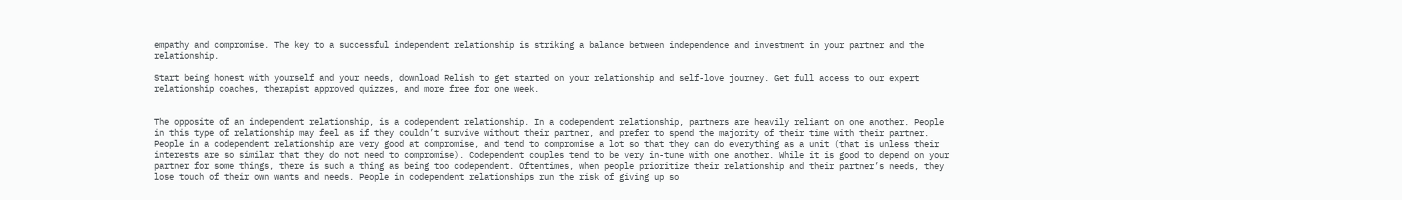empathy and compromise. The key to a successful independent relationship is striking a balance between independence and investment in your partner and the relationship.

Start being honest with yourself and your needs, download Relish to get started on your relationship and self-love journey. Get full access to our expert relationship coaches, therapist approved quizzes, and more free for one week.


The opposite of an independent relationship, is a codependent relationship. In a codependent relationship, partners are heavily reliant on one another. People in this type of relationship may feel as if they couldn’t survive without their partner, and prefer to spend the majority of their time with their partner. People in a codependent relationship are very good at compromise, and tend to compromise a lot so that they can do everything as a unit (that is unless their interests are so similar that they do not need to compromise). Codependent couples tend to be very in-tune with one another. While it is good to depend on your partner for some things, there is such a thing as being too codependent. Oftentimes, when people prioritize their relationship and their partner’s needs, they lose touch of their own wants and needs. People in codependent relationships run the risk of giving up so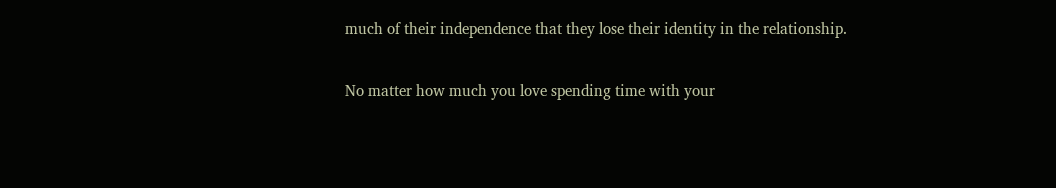much of their independence that they lose their identity in the relationship.

No matter how much you love spending time with your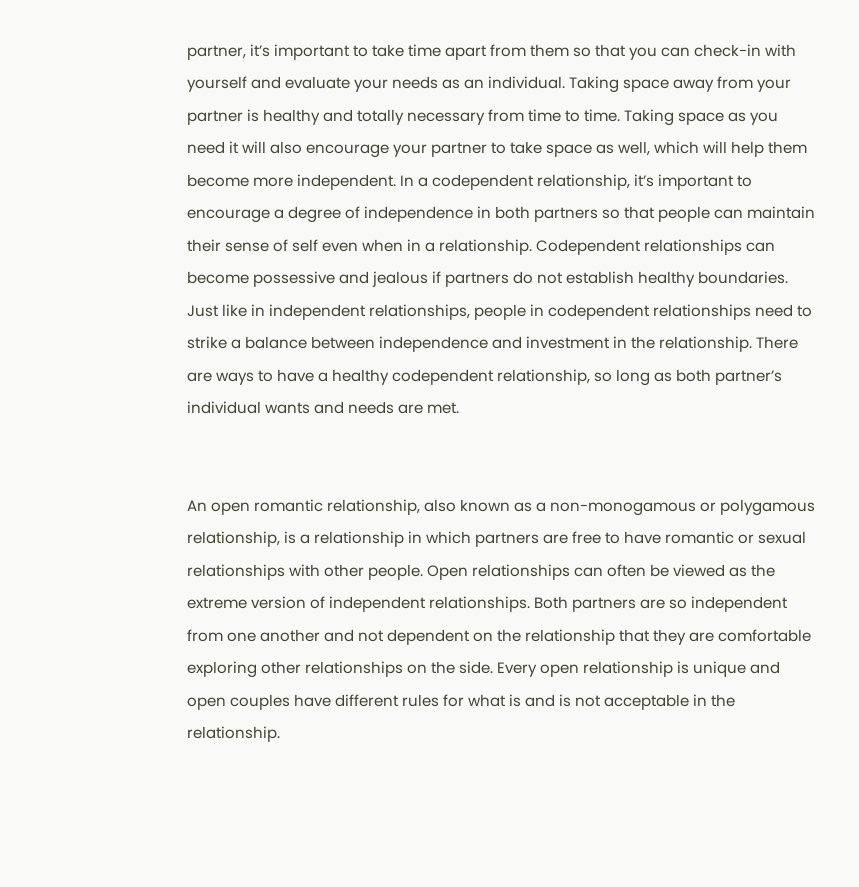partner, it’s important to take time apart from them so that you can check-in with yourself and evaluate your needs as an individual. Taking space away from your partner is healthy and totally necessary from time to time. Taking space as you need it will also encourage your partner to take space as well, which will help them become more independent. In a codependent relationship, it’s important to encourage a degree of independence in both partners so that people can maintain their sense of self even when in a relationship. Codependent relationships can become possessive and jealous if partners do not establish healthy boundaries. Just like in independent relationships, people in codependent relationships need to strike a balance between independence and investment in the relationship. There are ways to have a healthy codependent relationship, so long as both partner’s individual wants and needs are met.


An open romantic relationship, also known as a non-monogamous or polygamous relationship, is a relationship in which partners are free to have romantic or sexual relationships with other people. Open relationships can often be viewed as the extreme version of independent relationships. Both partners are so independent from one another and not dependent on the relationship that they are comfortable exploring other relationships on the side. Every open relationship is unique and open couples have different rules for what is and is not acceptable in the relationship.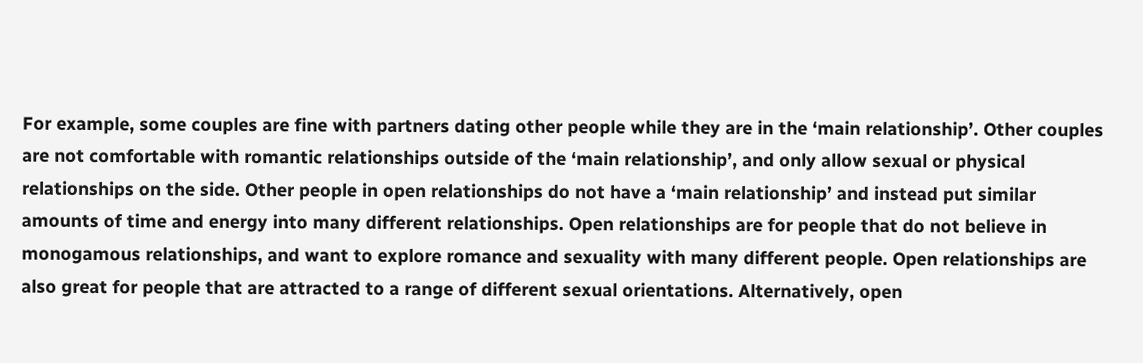For example, some couples are fine with partners dating other people while they are in the ‘main relationship’. Other couples are not comfortable with romantic relationships outside of the ‘main relationship’, and only allow sexual or physical relationships on the side. Other people in open relationships do not have a ‘main relationship’ and instead put similar amounts of time and energy into many different relationships. Open relationships are for people that do not believe in monogamous relationships, and want to explore romance and sexuality with many different people. Open relationships are also great for people that are attracted to a range of different sexual orientations. Alternatively, open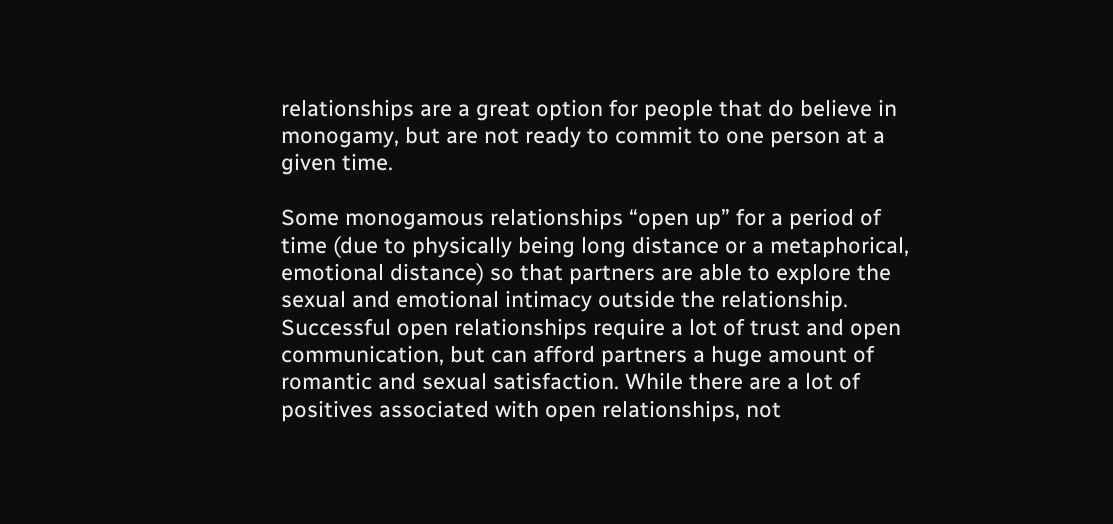relationships are a great option for people that do believe in monogamy, but are not ready to commit to one person at a given time.

Some monogamous relationships “open up” for a period of time (due to physically being long distance or a metaphorical, emotional distance) so that partners are able to explore the sexual and emotional intimacy outside the relationship. Successful open relationships require a lot of trust and open communication, but can afford partners a huge amount of romantic and sexual satisfaction. While there are a lot of positives associated with open relationships, not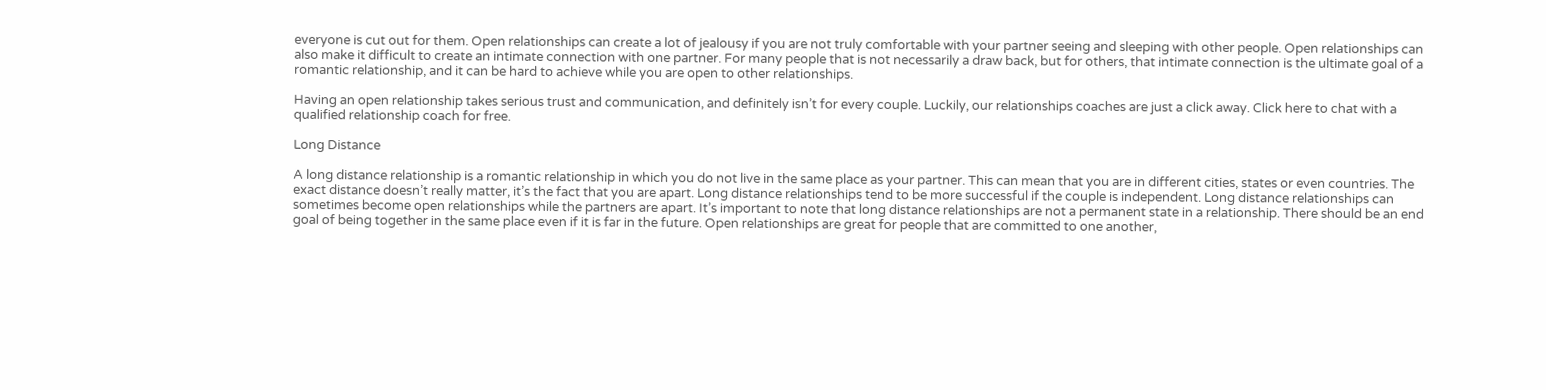everyone is cut out for them. Open relationships can create a lot of jealousy if you are not truly comfortable with your partner seeing and sleeping with other people. Open relationships can also make it difficult to create an intimate connection with one partner. For many people that is not necessarily a draw back, but for others, that intimate connection is the ultimate goal of a romantic relationship, and it can be hard to achieve while you are open to other relationships.

Having an open relationship takes serious trust and communication, and definitely isn’t for every couple. Luckily, our relationships coaches are just a click away. Click here to chat with a qualified relationship coach for free.

Long Distance

A long distance relationship is a romantic relationship in which you do not live in the same place as your partner. This can mean that you are in different cities, states or even countries. The exact distance doesn’t really matter, it’s the fact that you are apart. Long distance relationships tend to be more successful if the couple is independent. Long distance relationships can sometimes become open relationships while the partners are apart. It’s important to note that long distance relationships are not a permanent state in a relationship. There should be an end goal of being together in the same place even if it is far in the future. Open relationships are great for people that are committed to one another,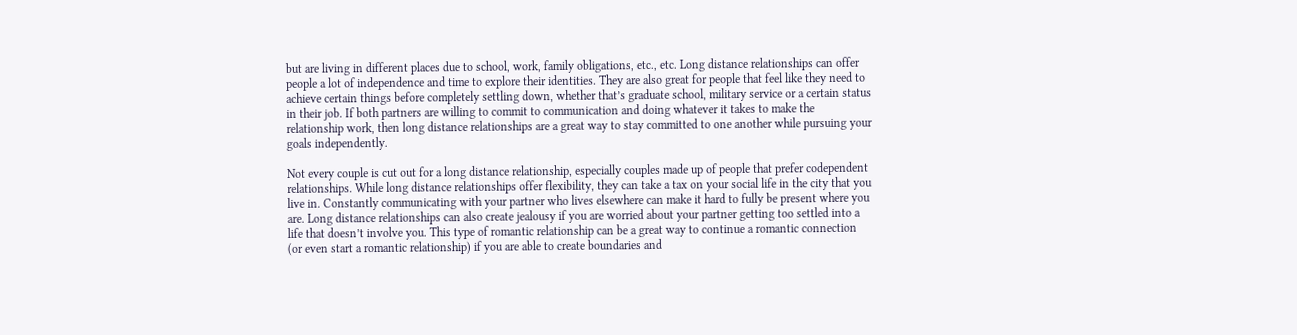but are living in different places due to school, work, family obligations, etc., etc. Long distance relationships can offer people a lot of independence and time to explore their identities. They are also great for people that feel like they need to achieve certain things before completely settling down, whether that’s graduate school, military service or a certain status in their job. If both partners are willing to commit to communication and doing whatever it takes to make the relationship work, then long distance relationships are a great way to stay committed to one another while pursuing your goals independently.

Not every couple is cut out for a long distance relationship, especially couples made up of people that prefer codependent relationships. While long distance relationships offer flexibility, they can take a tax on your social life in the city that you live in. Constantly communicating with your partner who lives elsewhere can make it hard to fully be present where you are. Long distance relationships can also create jealousy if you are worried about your partner getting too settled into a life that doesn’t involve you. This type of romantic relationship can be a great way to continue a romantic connection (or even start a romantic relationship) if you are able to create boundaries and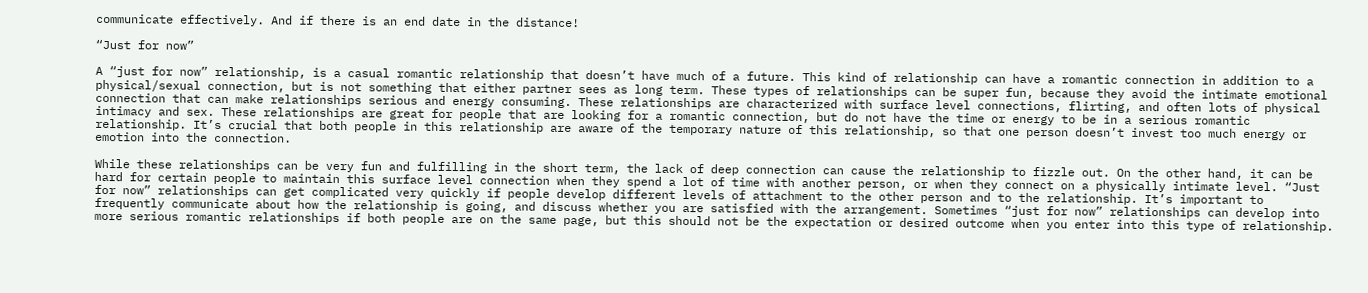communicate effectively. And if there is an end date in the distance!

“Just for now”

A “just for now” relationship, is a casual romantic relationship that doesn’t have much of a future. This kind of relationship can have a romantic connection in addition to a physical/sexual connection, but is not something that either partner sees as long term. These types of relationships can be super fun, because they avoid the intimate emotional connection that can make relationships serious and energy consuming. These relationships are characterized with surface level connections, flirting, and often lots of physical intimacy and sex. These relationships are great for people that are looking for a romantic connection, but do not have the time or energy to be in a serious romantic relationship. It’s crucial that both people in this relationship are aware of the temporary nature of this relationship, so that one person doesn’t invest too much energy or emotion into the connection.

While these relationships can be very fun and fulfilling in the short term, the lack of deep connection can cause the relationship to fizzle out. On the other hand, it can be hard for certain people to maintain this surface level connection when they spend a lot of time with another person, or when they connect on a physically intimate level. “Just for now” relationships can get complicated very quickly if people develop different levels of attachment to the other person and to the relationship. It’s important to frequently communicate about how the relationship is going, and discuss whether you are satisfied with the arrangement. Sometimes “just for now” relationships can develop into more serious romantic relationships if both people are on the same page, but this should not be the expectation or desired outcome when you enter into this type of relationship.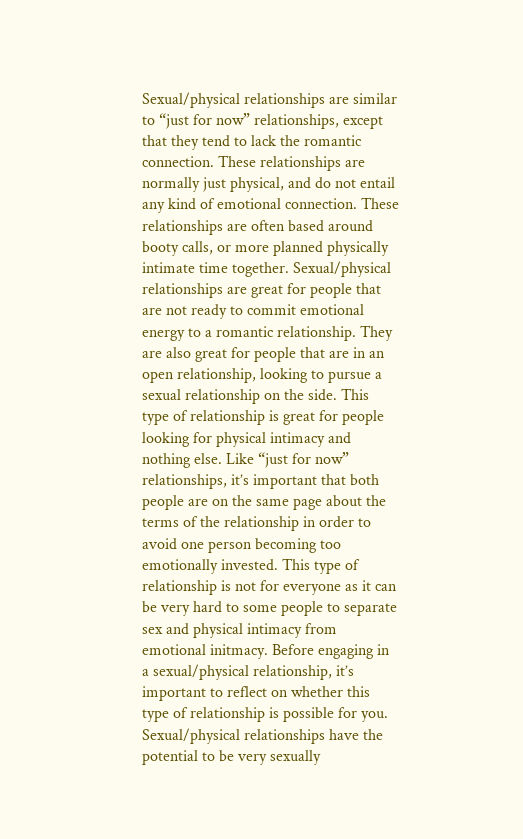Sexual/physical relationships are similar to “just for now” relationships, except that they tend to lack the romantic connection. These relationships are normally just physical, and do not entail any kind of emotional connection. These relationships are often based around booty calls, or more planned physically intimate time together. Sexual/physical relationships are great for people that are not ready to commit emotional energy to a romantic relationship. They are also great for people that are in an open relationship, looking to pursue a sexual relationship on the side. This type of relationship is great for people looking for physical intimacy and nothing else. Like “just for now” relationships, it’s important that both people are on the same page about the terms of the relationship in order to avoid one person becoming too emotionally invested. This type of relationship is not for everyone as it can be very hard to some people to separate sex and physical intimacy from emotional initmacy. Before engaging in a sexual/physical relationship, it’s important to reflect on whether this type of relationship is possible for you. Sexual/physical relationships have the potential to be very sexually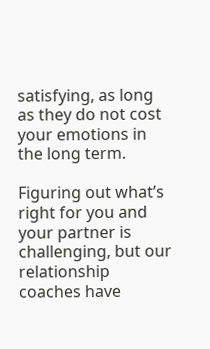satisfying, as long as they do not cost your emotions in the long term.

Figuring out what’s right for you and your partner is challenging, but our relationship coaches have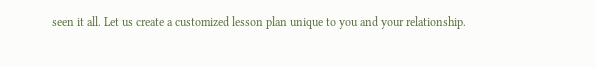seen it all. Let us create a customized lesson plan unique to you and your relationship.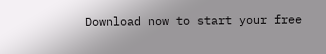Download now to start your free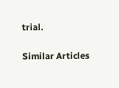trial.

Similar Articles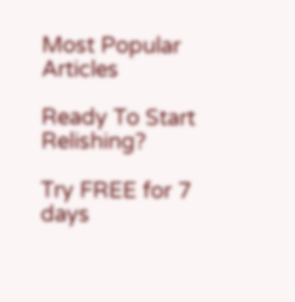Most Popular Articles

Ready To Start Relishing?

Try FREE for 7 days